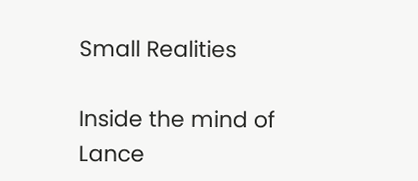Small Realities

Inside the mind of Lance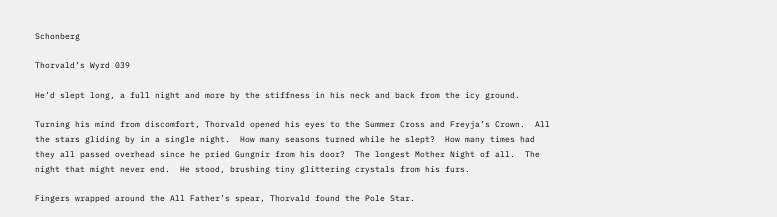Schonberg

Thorvald’s Wyrd 039

He’d slept long, a full night and more by the stiffness in his neck and back from the icy ground.

Turning his mind from discomfort, Thorvald opened his eyes to the Summer Cross and Freyja’s Crown.  All the stars gliding by in a single night.  How many seasons turned while he slept?  How many times had they all passed overhead since he pried Gungnir from his door?  The longest Mother Night of all.  The night that might never end.  He stood, brushing tiny glittering crystals from his furs.

Fingers wrapped around the All Father’s spear, Thorvald found the Pole Star.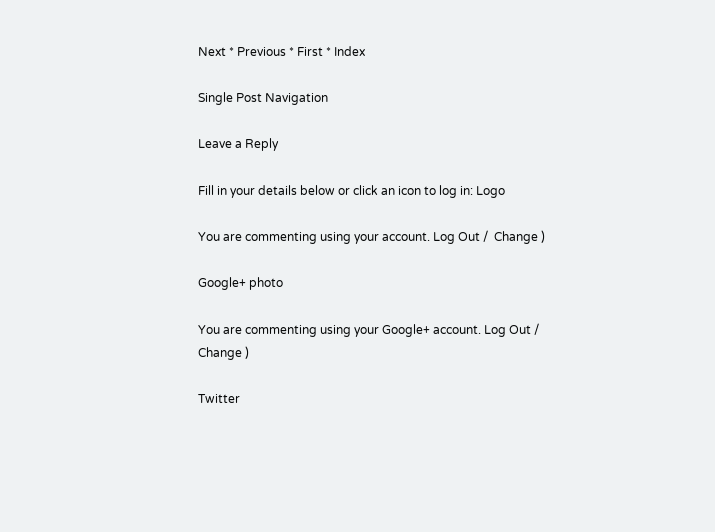Next * Previous * First * Index

Single Post Navigation

Leave a Reply

Fill in your details below or click an icon to log in: Logo

You are commenting using your account. Log Out /  Change )

Google+ photo

You are commenting using your Google+ account. Log Out /  Change )

Twitter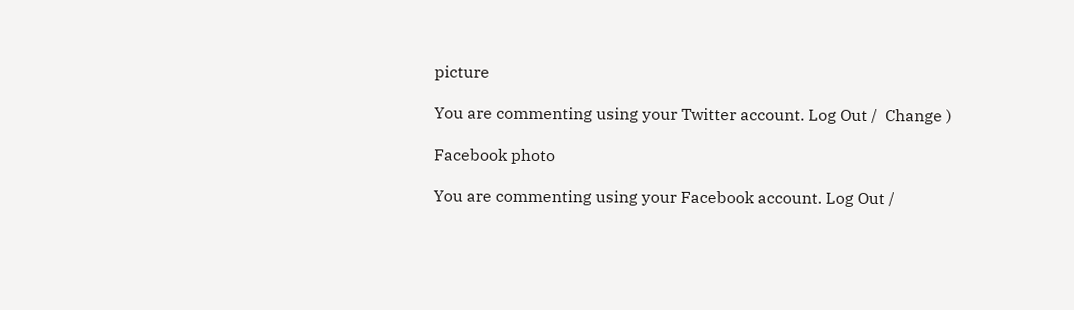picture

You are commenting using your Twitter account. Log Out /  Change )

Facebook photo

You are commenting using your Facebook account. Log Out /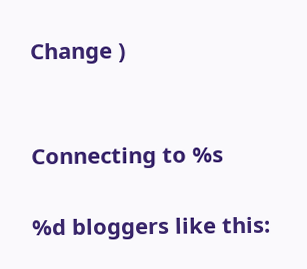Change )


Connecting to %s

%d bloggers like this: